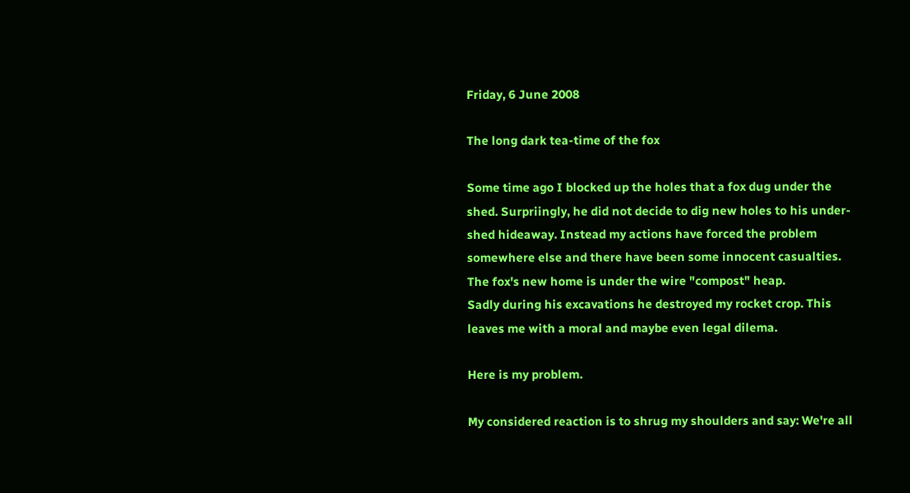Friday, 6 June 2008

The long dark tea-time of the fox

Some time ago I blocked up the holes that a fox dug under the shed. Surpriingly, he did not decide to dig new holes to his under-shed hideaway. Instead my actions have forced the problem somewhere else and there have been some innocent casualties. The fox's new home is under the wire "compost" heap.
Sadly during his excavations he destroyed my rocket crop. This leaves me with a moral and maybe even legal dilema.

Here is my problem.

My considered reaction is to shrug my shoulders and say: We're all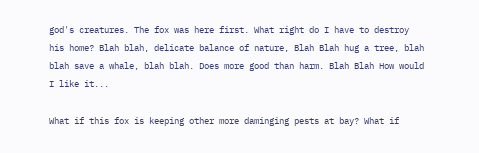god's creatures. The fox was here first. What right do I have to destroy his home? Blah blah, delicate balance of nature, Blah Blah hug a tree, blah blah save a whale, blah blah. Does more good than harm. Blah Blah How would I like it...

What if this fox is keeping other more daminging pests at bay? What if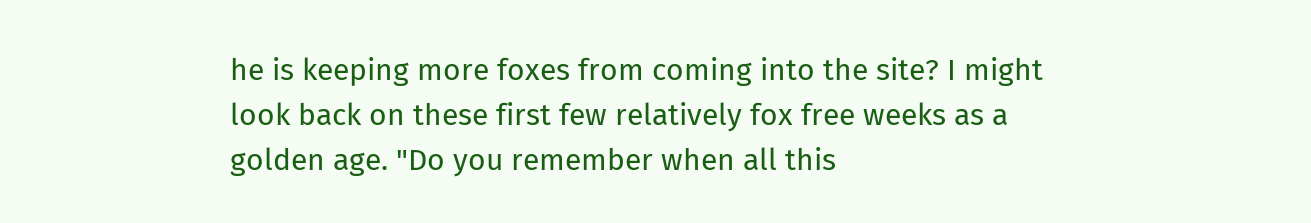he is keeping more foxes from coming into the site? I might look back on these first few relatively fox free weeks as a golden age. "Do you remember when all this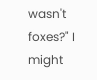wasn't foxes?" I might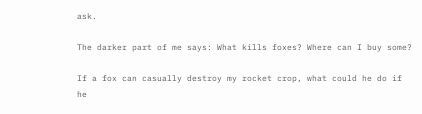ask.

The darker part of me says: What kills foxes? Where can I buy some?

If a fox can casually destroy my rocket crop, what could he do if he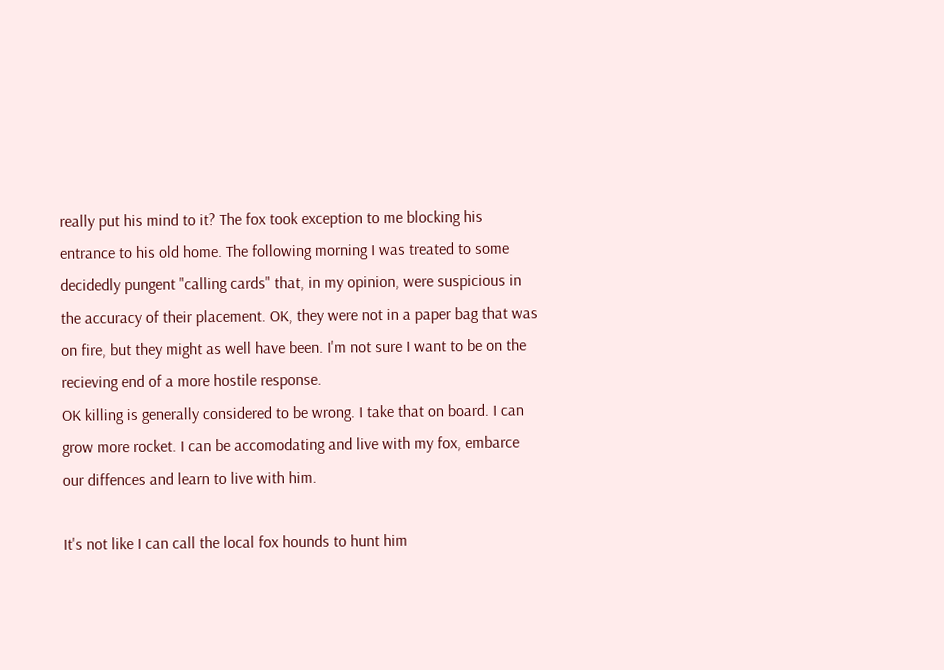really put his mind to it? The fox took exception to me blocking his entrance to his old home. The following morning I was treated to some decidedly pungent "calling cards" that, in my opinion, were suspicious in the accuracy of their placement. OK, they were not in a paper bag that was on fire, but they might as well have been. I'm not sure I want to be on the recieving end of a more hostile response.
OK killing is generally considered to be wrong. I take that on board. I can grow more rocket. I can be accomodating and live with my fox, embarce our diffences and learn to live with him.

It's not like I can call the local fox hounds to hunt him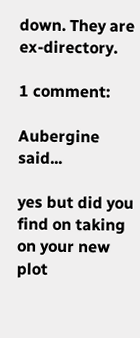down. They are ex-directory.

1 comment:

Aubergine said...

yes but did you find on taking on your new plot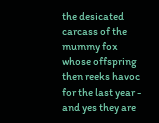the desicated carcass of the mummy fox whose offspring then reeks havoc for the last year - and yes they are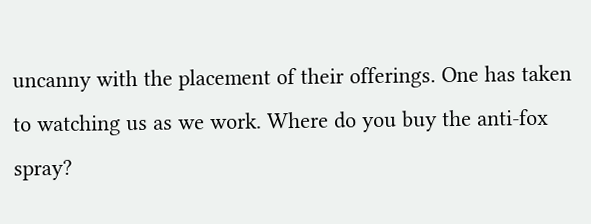uncanny with the placement of their offerings. One has taken to watching us as we work. Where do you buy the anti-fox spray?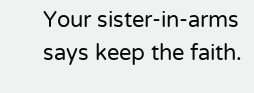Your sister-in-arms says keep the faith.